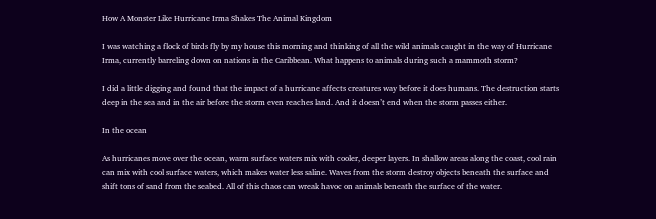How A Monster Like Hurricane Irma Shakes The Animal Kingdom

I was watching a flock of birds fly by my house this morning and thinking of all the wild animals caught in the way of Hurricane Irma, currently barreling down on nations in the Caribbean. What happens to animals during such a mammoth storm?

I did a little digging and found that the impact of a hurricane affects creatures way before it does humans. The destruction starts deep in the sea and in the air before the storm even reaches land. And it doesn’t end when the storm passes either.

In the ocean

As hurricanes move over the ocean, warm surface waters mix with cooler, deeper layers. In shallow areas along the coast, cool rain can mix with cool surface waters, which makes water less saline. Waves from the storm destroy objects beneath the surface and shift tons of sand from the seabed. All of this chaos can wreak havoc on animals beneath the surface of the water.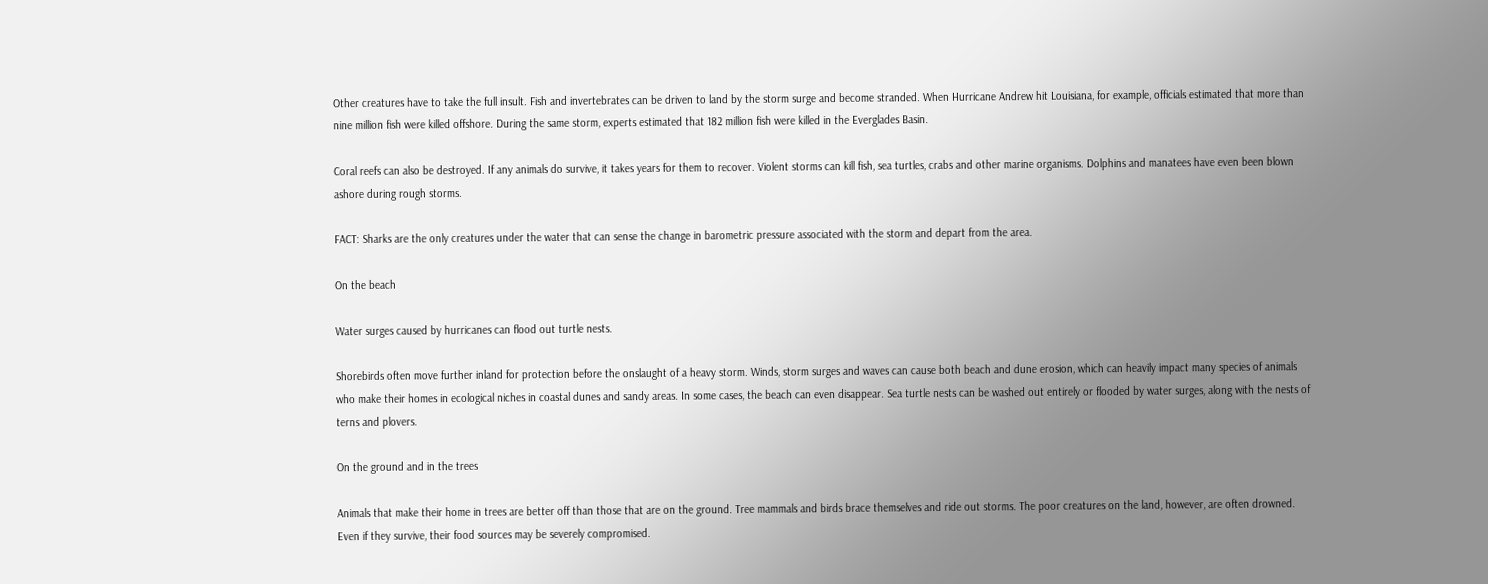Other creatures have to take the full insult. Fish and invertebrates can be driven to land by the storm surge and become stranded. When Hurricane Andrew hit Louisiana, for example, officials estimated that more than nine million fish were killed offshore. During the same storm, experts estimated that 182 million fish were killed in the Everglades Basin.

Coral reefs can also be destroyed. If any animals do survive, it takes years for them to recover. Violent storms can kill fish, sea turtles, crabs and other marine organisms. Dolphins and manatees have even been blown ashore during rough storms.

FACT: Sharks are the only creatures under the water that can sense the change in barometric pressure associated with the storm and depart from the area.

On the beach

Water surges caused by hurricanes can flood out turtle nests.

Shorebirds often move further inland for protection before the onslaught of a heavy storm. Winds, storm surges and waves can cause both beach and dune erosion, which can heavily impact many species of animals who make their homes in ecological niches in coastal dunes and sandy areas. In some cases, the beach can even disappear. Sea turtle nests can be washed out entirely or flooded by water surges, along with the nests of terns and plovers.

On the ground and in the trees

Animals that make their home in trees are better off than those that are on the ground. Tree mammals and birds brace themselves and ride out storms. The poor creatures on the land, however, are often drowned. Even if they survive, their food sources may be severely compromised.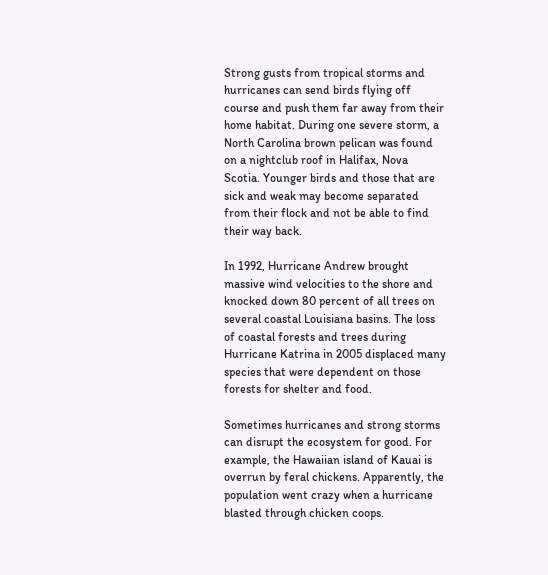Strong gusts from tropical storms and hurricanes can send birds flying off course and push them far away from their home habitat. During one severe storm, a North Carolina brown pelican was found on a nightclub roof in Halifax, Nova Scotia. Younger birds and those that are sick and weak may become separated from their flock and not be able to find their way back.

In 1992, Hurricane Andrew brought massive wind velocities to the shore and knocked down 80 percent of all trees on several coastal Louisiana basins. The loss of coastal forests and trees during Hurricane Katrina in 2005 displaced many species that were dependent on those forests for shelter and food.

Sometimes hurricanes and strong storms can disrupt the ecosystem for good. For example, the Hawaiian island of Kauai is overrun by feral chickens. Apparently, the population went crazy when a hurricane blasted through chicken coops.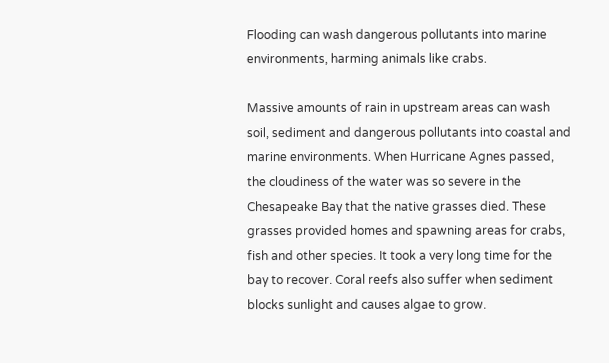Flooding can wash dangerous pollutants into marine environments, harming animals like crabs.

Massive amounts of rain in upstream areas can wash soil, sediment and dangerous pollutants into coastal and marine environments. When Hurricane Agnes passed, the cloudiness of the water was so severe in the Chesapeake Bay that the native grasses died. These grasses provided homes and spawning areas for crabs, fish and other species. It took a very long time for the bay to recover. Coral reefs also suffer when sediment blocks sunlight and causes algae to grow.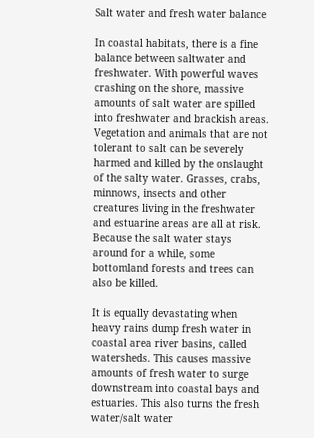Salt water and fresh water balance

In coastal habitats, there is a fine balance between saltwater and freshwater. With powerful waves crashing on the shore, massive amounts of salt water are spilled into freshwater and brackish areas. Vegetation and animals that are not tolerant to salt can be severely harmed and killed by the onslaught of the salty water. Grasses, crabs, minnows, insects and other creatures living in the freshwater and estuarine areas are all at risk. Because the salt water stays around for a while, some bottomland forests and trees can also be killed.

It is equally devastating when heavy rains dump fresh water in coastal area river basins, called watersheds. This causes massive amounts of fresh water to surge downstream into coastal bays and estuaries. This also turns the fresh water/salt water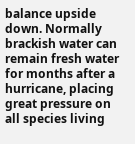balance upside down. Normally brackish water can remain fresh water for months after a hurricane, placing great pressure on all species living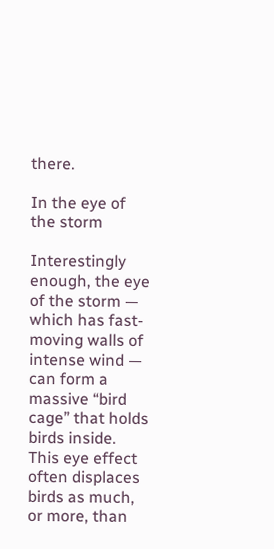there.

In the eye of the storm

Interestingly enough, the eye of the storm — which has fast-moving walls of intense wind — can form a massive “bird cage” that holds birds inside. This eye effect often displaces birds as much, or more, than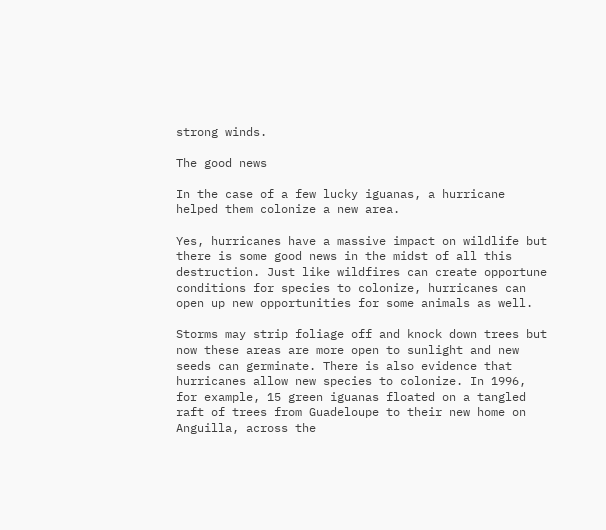strong winds.

The good news

In the case of a few lucky iguanas, a hurricane helped them colonize a new area.

Yes, hurricanes have a massive impact on wildlife but there is some good news in the midst of all this destruction. Just like wildfires can create opportune conditions for species to colonize, hurricanes can open up new opportunities for some animals as well.

Storms may strip foliage off and knock down trees but now these areas are more open to sunlight and new seeds can germinate. There is also evidence that hurricanes allow new species to colonize. In 1996, for example, 15 green iguanas floated on a tangled raft of trees from Guadeloupe to their new home on Anguilla, across the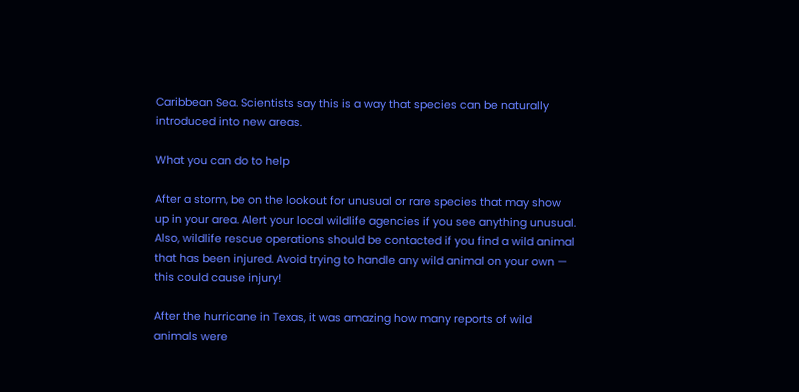Caribbean Sea. Scientists say this is a way that species can be naturally introduced into new areas.

What you can do to help

After a storm, be on the lookout for unusual or rare species that may show up in your area. Alert your local wildlife agencies if you see anything unusual. Also, wildlife rescue operations should be contacted if you find a wild animal that has been injured. Avoid trying to handle any wild animal on your own — this could cause injury!

After the hurricane in Texas, it was amazing how many reports of wild animals were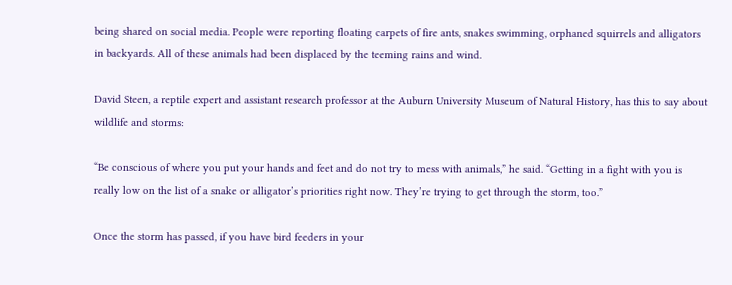being shared on social media. People were reporting floating carpets of fire ants, snakes swimming, orphaned squirrels and alligators in backyards. All of these animals had been displaced by the teeming rains and wind.

David Steen, a reptile expert and assistant research professor at the Auburn University Museum of Natural History, has this to say about wildlife and storms:

“Be conscious of where you put your hands and feet and do not try to mess with animals,” he said. “Getting in a fight with you is really low on the list of a snake or alligator’s priorities right now. They’re trying to get through the storm, too.”

Once the storm has passed, if you have bird feeders in your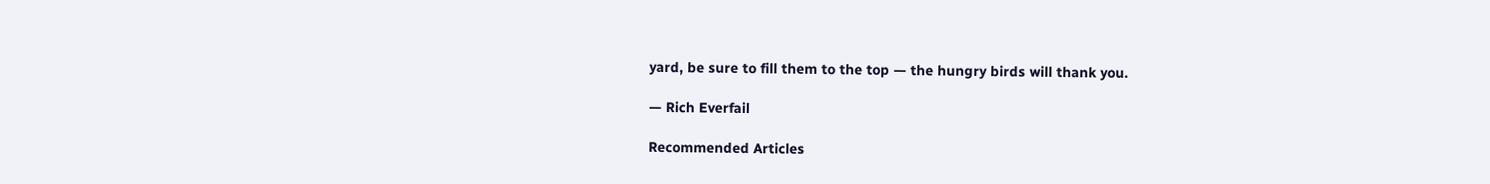yard, be sure to fill them to the top — the hungry birds will thank you.

— Rich Everfail

Recommended Articles